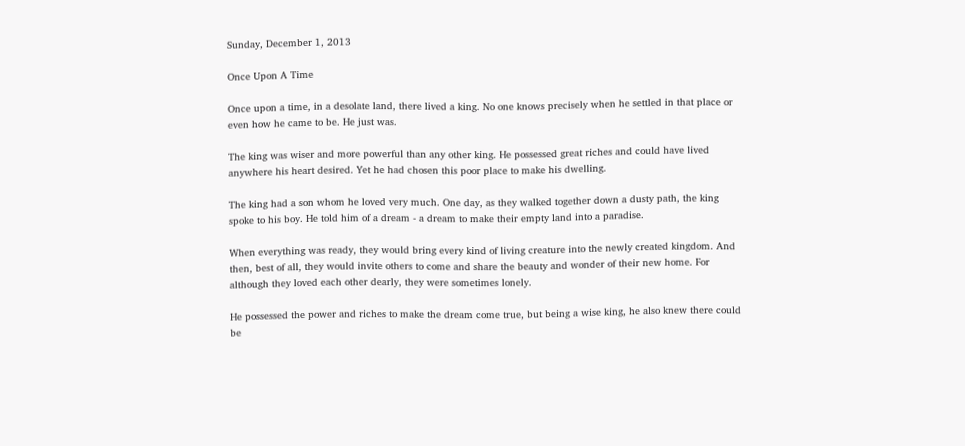Sunday, December 1, 2013

Once Upon A Time

Once upon a time, in a desolate land, there lived a king. No one knows precisely when he settled in that place or even how he came to be. He just was.

The king was wiser and more powerful than any other king. He possessed great riches and could have lived anywhere his heart desired. Yet he had chosen this poor place to make his dwelling.

The king had a son whom he loved very much. One day, as they walked together down a dusty path, the king spoke to his boy. He told him of a dream - a dream to make their empty land into a paradise.

When everything was ready, they would bring every kind of living creature into the newly created kingdom. And then, best of all, they would invite others to come and share the beauty and wonder of their new home. For although they loved each other dearly, they were sometimes lonely.

He possessed the power and riches to make the dream come true, but being a wise king, he also knew there could be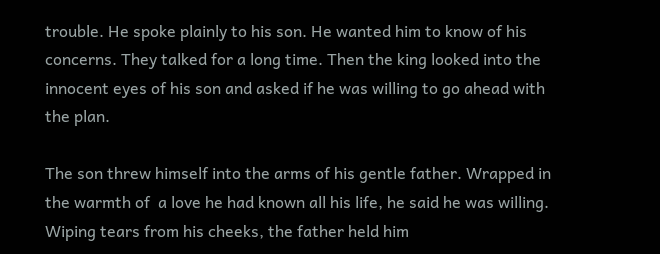trouble. He spoke plainly to his son. He wanted him to know of his concerns. They talked for a long time. Then the king looked into the innocent eyes of his son and asked if he was willing to go ahead with the plan.

The son threw himself into the arms of his gentle father. Wrapped in the warmth of  a love he had known all his life, he said he was willing. Wiping tears from his cheeks, the father held him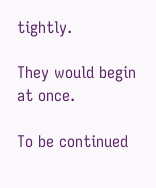tightly.

They would begin at once.

To be continued